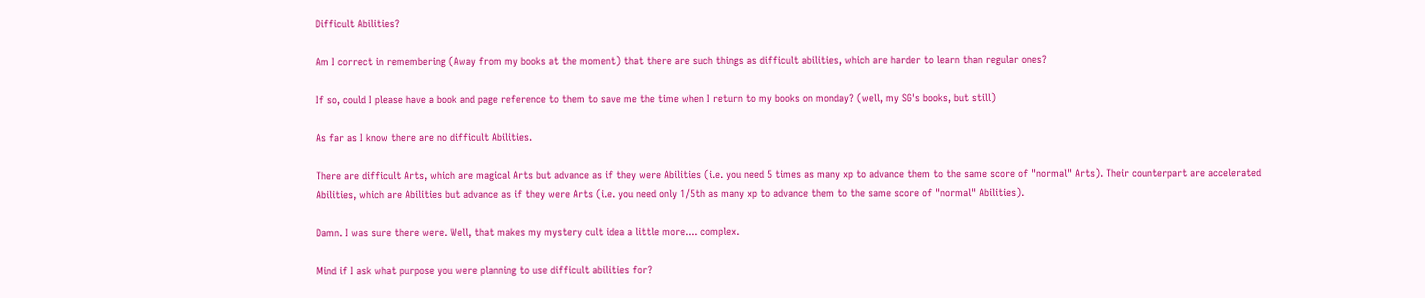Difficult Abilities?

Am I correct in remembering (Away from my books at the moment) that there are such things as difficult abilities, which are harder to learn than regular ones?

If so, could I please have a book and page reference to them to save me the time when I return to my books on monday? (well, my SG's books, but still)

As far as I know there are no difficult Abilities.

There are difficult Arts, which are magical Arts but advance as if they were Abilities (i.e. you need 5 times as many xp to advance them to the same score of "normal" Arts). Their counterpart are accelerated Abilities, which are Abilities but advance as if they were Arts (i.e. you need only 1/5th as many xp to advance them to the same score of "normal" Abilities).

Damn. I was sure there were. Well, that makes my mystery cult idea a little more.... complex.

Mind if I ask what purpose you were planning to use difficult abilities for?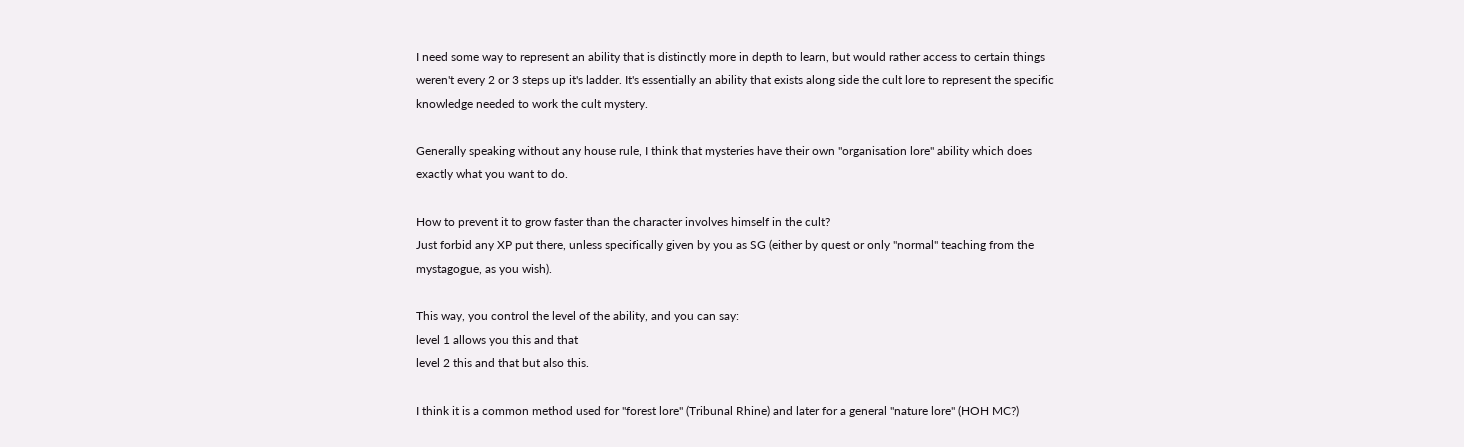I need some way to represent an ability that is distinctly more in depth to learn, but would rather access to certain things weren't every 2 or 3 steps up it's ladder. It's essentially an ability that exists along side the cult lore to represent the specific knowledge needed to work the cult mystery.

Generally speaking without any house rule, I think that mysteries have their own "organisation lore" ability which does exactly what you want to do.

How to prevent it to grow faster than the character involves himself in the cult?
Just forbid any XP put there, unless specifically given by you as SG (either by quest or only "normal" teaching from the mystagogue, as you wish).

This way, you control the level of the ability, and you can say:
level 1 allows you this and that
level 2 this and that but also this.

I think it is a common method used for "forest lore" (Tribunal Rhine) and later for a general "nature lore" (HOH MC?)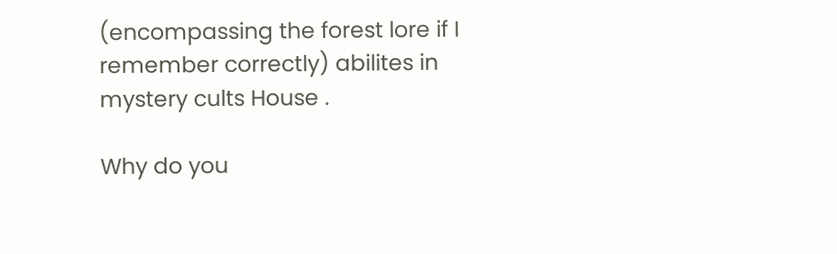(encompassing the forest lore if I remember correctly) abilites in mystery cults House .

Why do you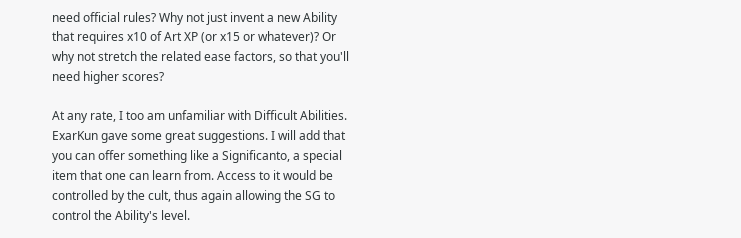need official rules? Why not just invent a new Ability that requires x10 of Art XP (or x15 or whatever)? Or why not stretch the related ease factors, so that you'll need higher scores?

At any rate, I too am unfamiliar with Difficult Abilities. ExarKun gave some great suggestions. I will add that you can offer something like a Significanto, a special item that one can learn from. Access to it would be controlled by the cult, thus again allowing the SG to control the Ability's level.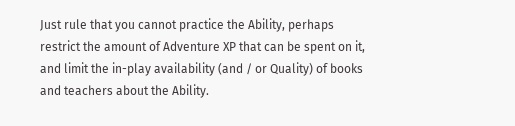Just rule that you cannot practice the Ability, perhaps restrict the amount of Adventure XP that can be spent on it, and limit the in-play availability (and / or Quality) of books and teachers about the Ability.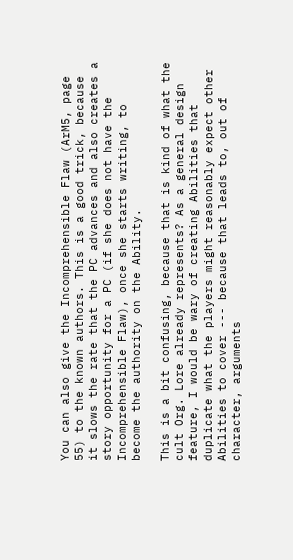You can also give the Incomprehensible Flaw (ArM5, page 55) to the known authors. This is a good trick, because it slows the rate that the PC advances and also creates a story opportunity for a PC (if she does not have the Incomprehensible Flaw), once she starts writing, to become the authority on the Ability.

This is a bit confusing, because that is kind of what the cult Org. Lore already represents? As a general design feature, I would be wary of creating Abilities that duplicate what the players might reasonably expect other Abilities to cover --- because that leads to, out of character, arguments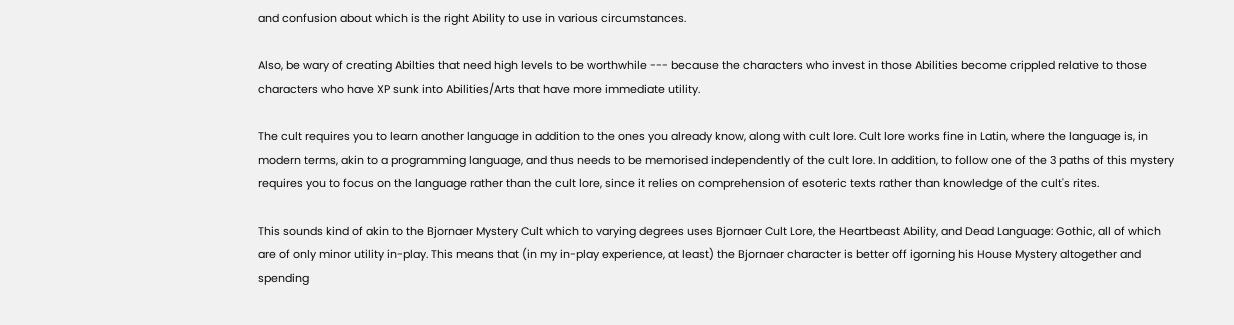and confusion about which is the right Ability to use in various circumstances.

Also, be wary of creating Abilties that need high levels to be worthwhile --- because the characters who invest in those Abilities become crippled relative to those characters who have XP sunk into Abilities/Arts that have more immediate utility.

The cult requires you to learn another language in addition to the ones you already know, along with cult lore. Cult lore works fine in Latin, where the language is, in modern terms, akin to a programming language, and thus needs to be memorised independently of the cult lore. In addition, to follow one of the 3 paths of this mystery requires you to focus on the language rather than the cult lore, since it relies on comprehension of esoteric texts rather than knowledge of the cult's rites.

This sounds kind of akin to the Bjornaer Mystery Cult which to varying degrees uses Bjornaer Cult Lore, the Heartbeast Ability, and Dead Language: Gothic, all of which are of only minor utility in-play. This means that (in my in-play experience, at least) the Bjornaer character is better off igorning his House Mystery altogether and spending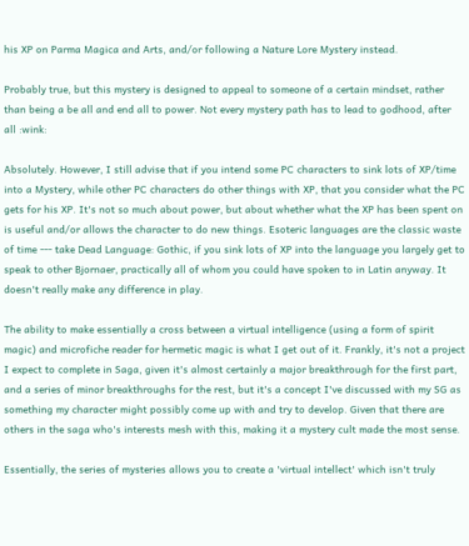his XP on Parma Magica and Arts, and/or following a Nature Lore Mystery instead.

Probably true, but this mystery is designed to appeal to someone of a certain mindset, rather than being a be all and end all to power. Not every mystery path has to lead to godhood, after all :wink:

Absolutely. However, I still advise that if you intend some PC characters to sink lots of XP/time into a Mystery, while other PC characters do other things with XP, that you consider what the PC gets for his XP. It's not so much about power, but about whether what the XP has been spent on is useful and/or allows the character to do new things. Esoteric languages are the classic waste of time --- take Dead Language: Gothic, if you sink lots of XP into the language you largely get to speak to other Bjornaer, practically all of whom you could have spoken to in Latin anyway. It doesn't really make any difference in play.

The ability to make essentially a cross between a virtual intelligence (using a form of spirit magic) and microfiche reader for hermetic magic is what I get out of it. Frankly, it's not a project I expect to complete in Saga, given it's almost certainly a major breakthrough for the first part, and a series of minor breakthroughs for the rest, but it's a concept I've discussed with my SG as something my character might possibly come up with and try to develop. Given that there are others in the saga who's interests mesh with this, making it a mystery cult made the most sense.

Essentially, the series of mysteries allows you to create a 'virtual intellect' which isn't truly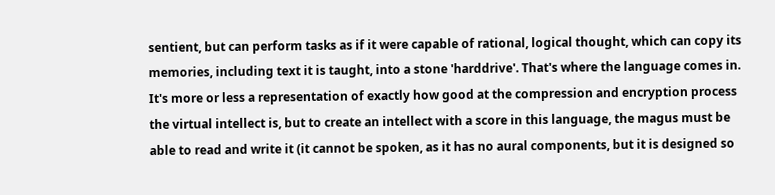sentient, but can perform tasks as if it were capable of rational, logical thought, which can copy its memories, including text it is taught, into a stone 'harddrive'. That's where the language comes in. It's more or less a representation of exactly how good at the compression and encryption process the virtual intellect is, but to create an intellect with a score in this language, the magus must be able to read and write it (it cannot be spoken, as it has no aural components, but it is designed so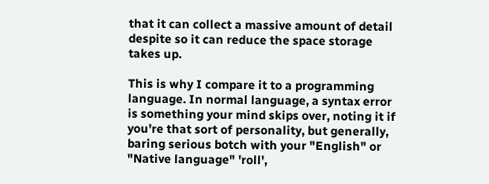that it can collect a massive amount of detail despite so it can reduce the space storage takes up.

This is why I compare it to a programming language. In normal language, a syntax error is something your mind skips over, noting it if you're that sort of personality, but generally, baring serious botch with your "English" or "Native language" 'roll',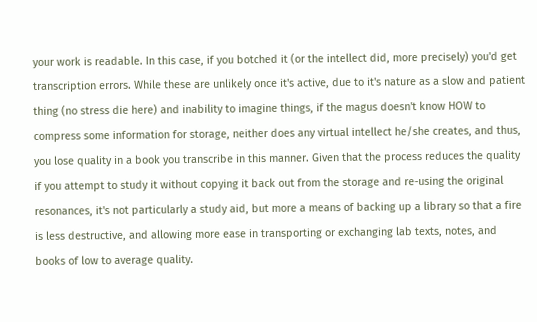your work is readable. In this case, if you botched it (or the intellect did, more precisely) you'd get transcription errors. While these are unlikely once it's active, due to it's nature as a slow and patient thing (no stress die here) and inability to imagine things, if the magus doesn't know HOW to compress some information for storage, neither does any virtual intellect he/she creates, and thus, you lose quality in a book you transcribe in this manner. Given that the process reduces the quality if you attempt to study it without copying it back out from the storage and re-using the original resonances, it's not particularly a study aid, but more a means of backing up a library so that a fire is less destructive, and allowing more ease in transporting or exchanging lab texts, notes, and books of low to average quality.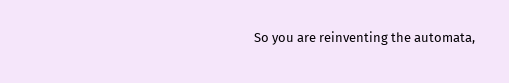So you are reinventing the automata,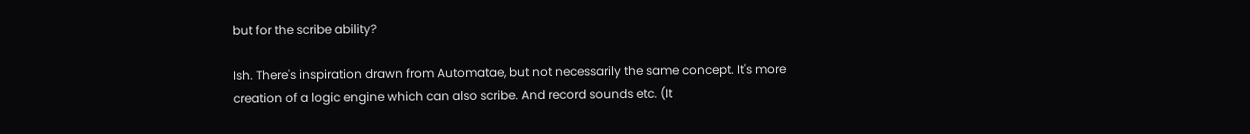but for the scribe ability?

Ish. There's inspiration drawn from Automatae, but not necessarily the same concept. It's more creation of a logic engine which can also scribe. And record sounds etc. (It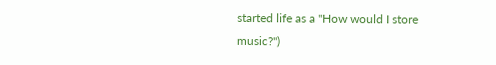started life as a "How would I store music?")